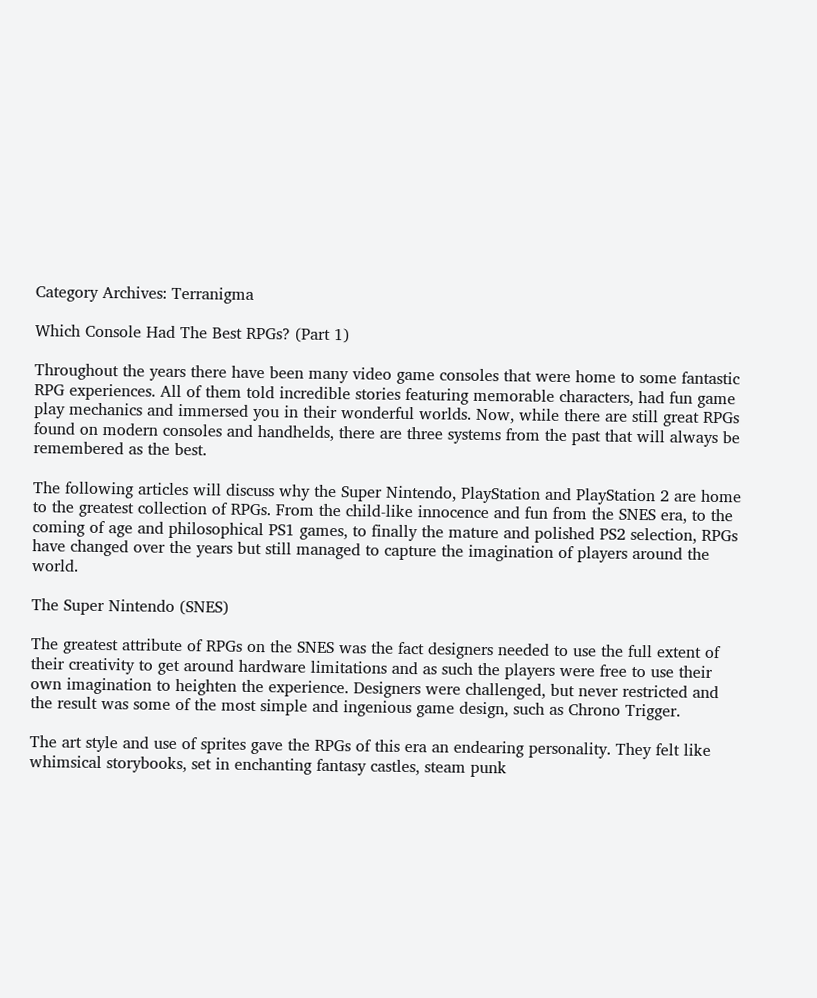Category Archives: Terranigma

Which Console Had The Best RPGs? (Part 1)

Throughout the years there have been many video game consoles that were home to some fantastic RPG experiences. All of them told incredible stories featuring memorable characters, had fun game play mechanics and immersed you in their wonderful worlds. Now, while there are still great RPGs found on modern consoles and handhelds, there are three systems from the past that will always be remembered as the best.

The following articles will discuss why the Super Nintendo, PlayStation and PlayStation 2 are home to the greatest collection of RPGs. From the child-like innocence and fun from the SNES era, to the coming of age and philosophical PS1 games, to finally the mature and polished PS2 selection, RPGs have changed over the years but still managed to capture the imagination of players around the world.

The Super Nintendo (SNES)

The greatest attribute of RPGs on the SNES was the fact designers needed to use the full extent of their creativity to get around hardware limitations and as such the players were free to use their own imagination to heighten the experience. Designers were challenged, but never restricted and the result was some of the most simple and ingenious game design, such as Chrono Trigger.

The art style and use of sprites gave the RPGs of this era an endearing personality. They felt like whimsical storybooks, set in enchanting fantasy castles, steam punk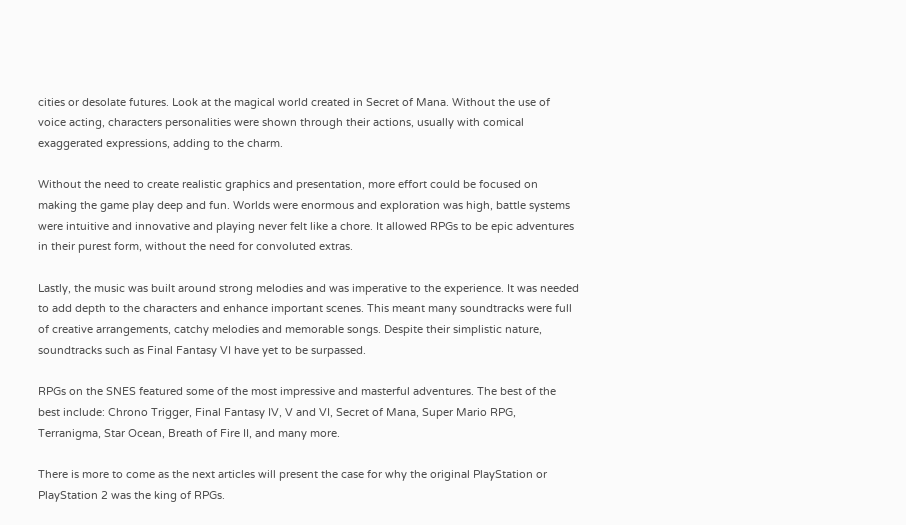cities or desolate futures. Look at the magical world created in Secret of Mana. Without the use of voice acting, characters personalities were shown through their actions, usually with comical exaggerated expressions, adding to the charm.

Without the need to create realistic graphics and presentation, more effort could be focused on making the game play deep and fun. Worlds were enormous and exploration was high, battle systems were intuitive and innovative and playing never felt like a chore. It allowed RPGs to be epic adventures in their purest form, without the need for convoluted extras.

Lastly, the music was built around strong melodies and was imperative to the experience. It was needed to add depth to the characters and enhance important scenes. This meant many soundtracks were full of creative arrangements, catchy melodies and memorable songs. Despite their simplistic nature, soundtracks such as Final Fantasy VI have yet to be surpassed.

RPGs on the SNES featured some of the most impressive and masterful adventures. The best of the best include: Chrono Trigger, Final Fantasy IV, V and VI, Secret of Mana, Super Mario RPG, Terranigma, Star Ocean, Breath of Fire II, and many more.

There is more to come as the next articles will present the case for why the original PlayStation or PlayStation 2 was the king of RPGs.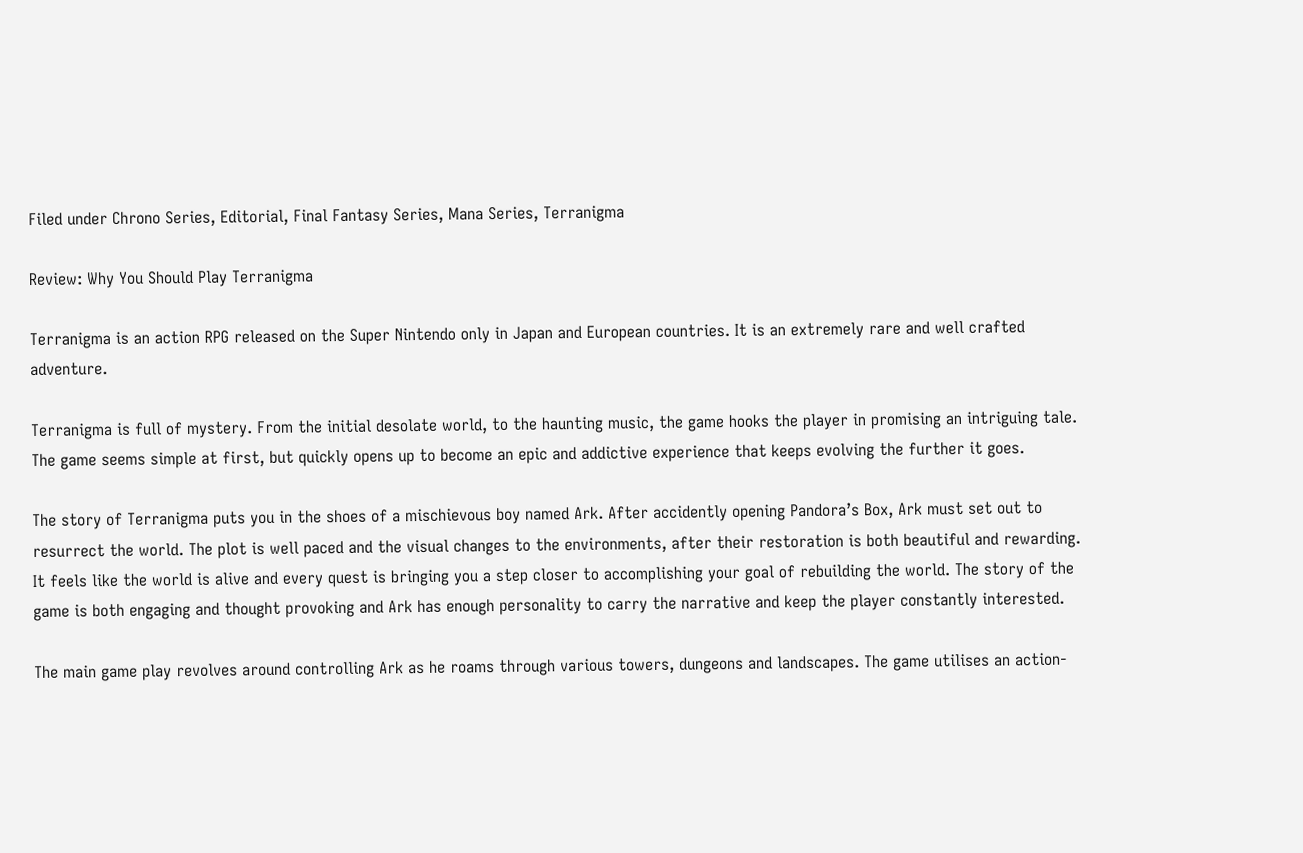Filed under Chrono Series, Editorial, Final Fantasy Series, Mana Series, Terranigma

Review: Why You Should Play Terranigma

Terranigma is an action RPG released on the Super Nintendo only in Japan and European countries. It is an extremely rare and well crafted adventure.

Terranigma is full of mystery. From the initial desolate world, to the haunting music, the game hooks the player in promising an intriguing tale. The game seems simple at first, but quickly opens up to become an epic and addictive experience that keeps evolving the further it goes.

The story of Terranigma puts you in the shoes of a mischievous boy named Ark. After accidently opening Pandora’s Box, Ark must set out to resurrect the world. The plot is well paced and the visual changes to the environments, after their restoration is both beautiful and rewarding. It feels like the world is alive and every quest is bringing you a step closer to accomplishing your goal of rebuilding the world. The story of the game is both engaging and thought provoking and Ark has enough personality to carry the narrative and keep the player constantly interested.

The main game play revolves around controlling Ark as he roams through various towers, dungeons and landscapes. The game utilises an action-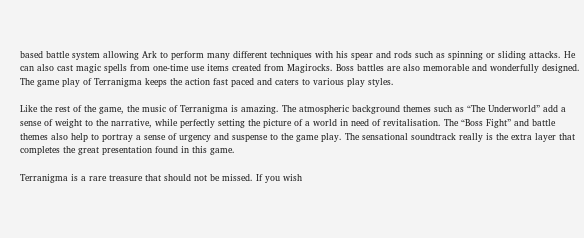based battle system allowing Ark to perform many different techniques with his spear and rods such as spinning or sliding attacks. He can also cast magic spells from one-time use items created from Magirocks. Boss battles are also memorable and wonderfully designed.  The game play of Terranigma keeps the action fast paced and caters to various play styles.

Like the rest of the game, the music of Terranigma is amazing. The atmospheric background themes such as “The Underworld” add a sense of weight to the narrative, while perfectly setting the picture of a world in need of revitalisation. The “Boss Fight” and battle themes also help to portray a sense of urgency and suspense to the game play. The sensational soundtrack really is the extra layer that completes the great presentation found in this game.

Terranigma is a rare treasure that should not be missed. If you wish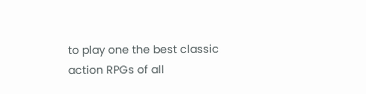to play one the best classic action RPGs of all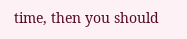time, then you should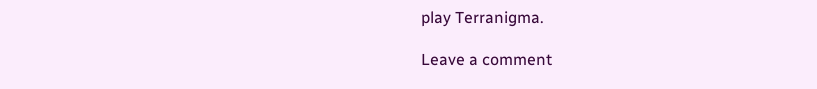play Terranigma.

Leave a comment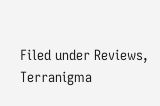Filed under Reviews, Terranigma